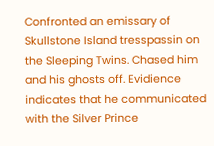Confronted an emissary of Skullstone Island tresspassin on the Sleeping Twins. Chased him and his ghosts off. Evidience indicates that he communicated with the Silver Prince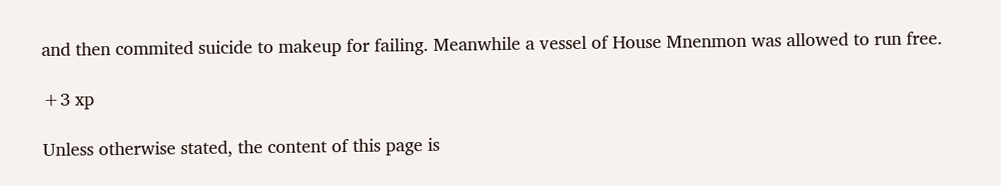and then commited suicide to makeup for failing. Meanwhile a vessel of House Mnenmon was allowed to run free.

+3 xp

Unless otherwise stated, the content of this page is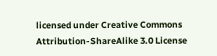licensed under Creative Commons Attribution-ShareAlike 3.0 License